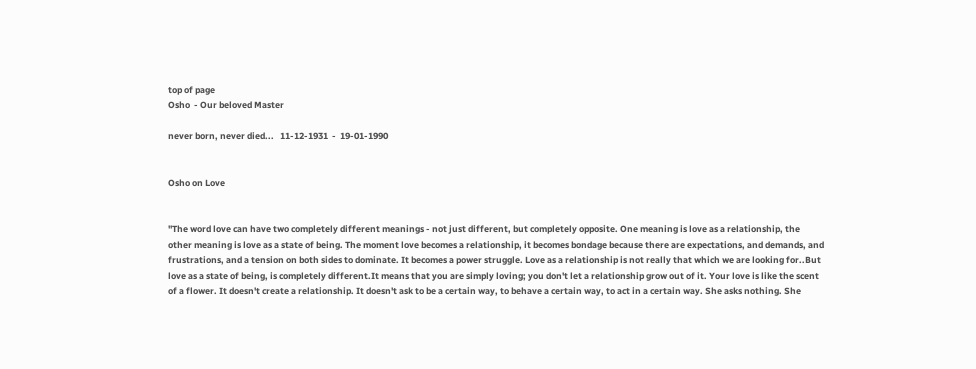top of page
Osho  - Our beloved Master

never born, never died...   11-12-1931  -  19-01-1990


Osho on Love


"The word love can have two completely different meanings - not just different, but completely opposite. One meaning is love as a relationship, the other meaning is love as a state of being. The moment love becomes a relationship, it becomes bondage because there are expectations, and demands, and frustrations, and a tension on both sides to dominate. It becomes a power struggle. Love as a relationship is not really that which we are looking for..But love as a state of being, is completely different.It means that you are simply loving; you don't let a relationship grow out of it. Your love is like the scent of a flower. It doesn't create a relationship. It doesn't ask to be a certain way, to behave a certain way, to act in a certain way. She asks nothing. She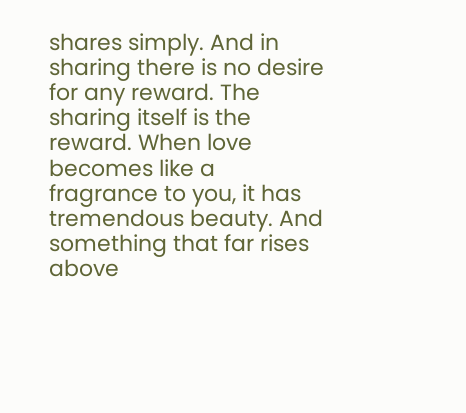shares simply. And in sharing there is no desire for any reward. The sharing itself is the reward. When love becomes like a fragrance to you, it has tremendous beauty. And something that far rises above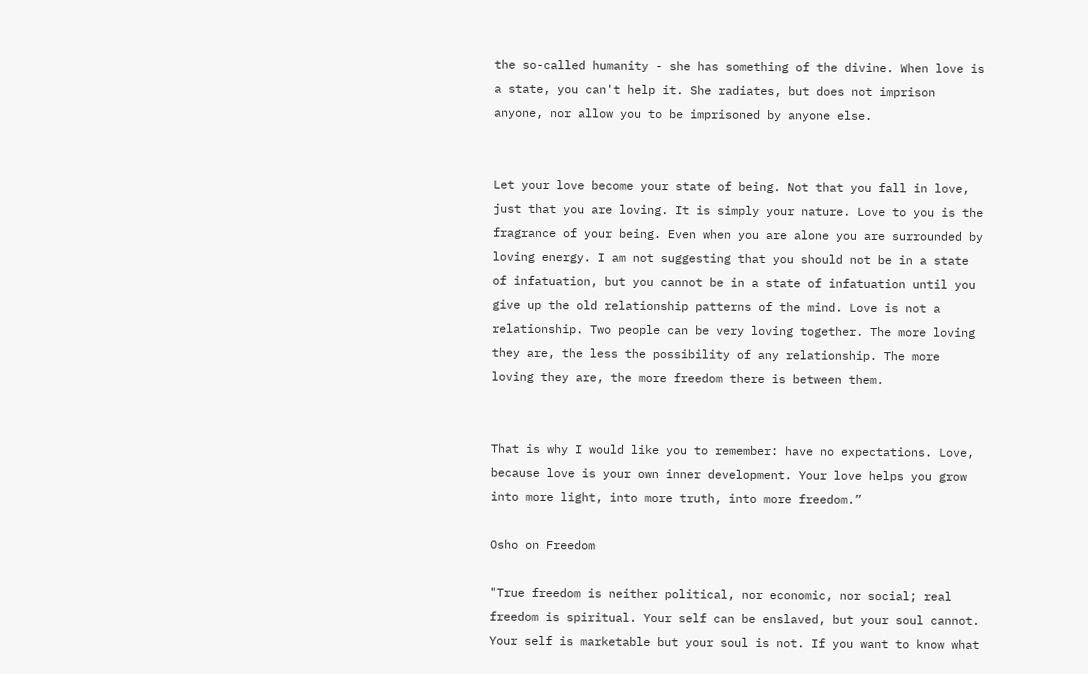the so-called humanity - she has something of the divine. When love is a state, you can't help it. She radiates, but does not imprison anyone, nor allow you to be imprisoned by anyone else.


Let your love become your state of being. Not that you fall in love, just that you are loving. It is simply your nature. Love to you is the fragrance of your being. Even when you are alone you are surrounded by loving energy. I am not suggesting that you should not be in a state of infatuation, but you cannot be in a state of infatuation until you give up the old relationship patterns of the mind. Love is not a relationship. Two people can be very loving together. The more loving they are, the less the possibility of any relationship. The more loving they are, the more freedom there is between them.


That is why I would like you to remember: have no expectations. Love, because love is your own inner development. Your love helps you grow into more light, into more truth, into more freedom.”

Osho on Freedom

"True freedom is neither political, nor economic, nor social; real freedom is spiritual. Your self can be enslaved, but your soul cannot. Your self is marketable but your soul is not. If you want to know what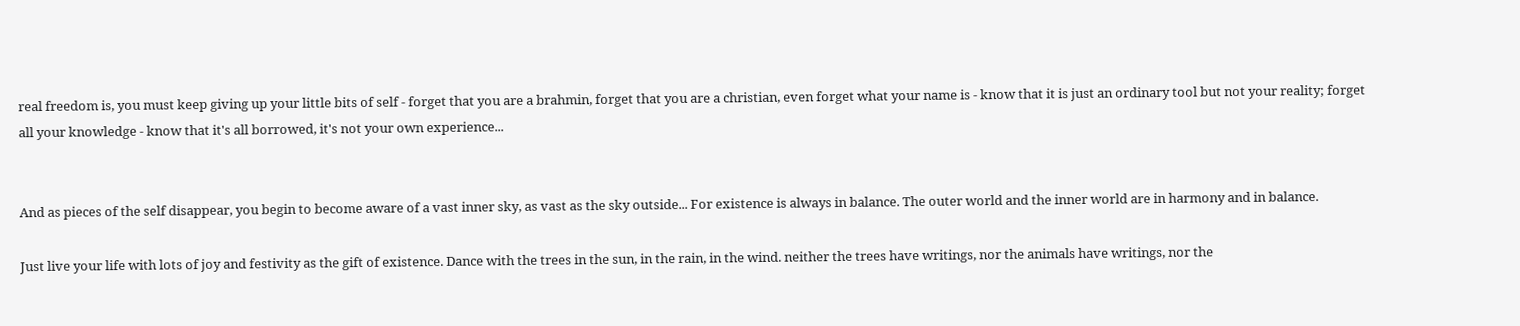real freedom is, you must keep giving up your little bits of self - forget that you are a brahmin, forget that you are a christian, even forget what your name is - know that it is just an ordinary tool but not your reality; forget all your knowledge - know that it's all borrowed, it's not your own experience...


And as pieces of the self disappear, you begin to become aware of a vast inner sky, as vast as the sky outside... For existence is always in balance. The outer world and the inner world are in harmony and in balance.

Just live your life with lots of joy and festivity as the gift of existence. Dance with the trees in the sun, in the rain, in the wind. neither the trees have writings, nor the animals have writings, nor the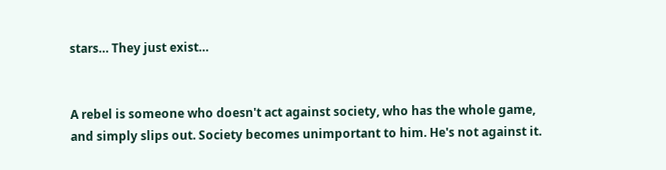stars… They just exist…


A rebel is someone who doesn't act against society, who has the whole game, and simply slips out. Society becomes unimportant to him. He's not against it.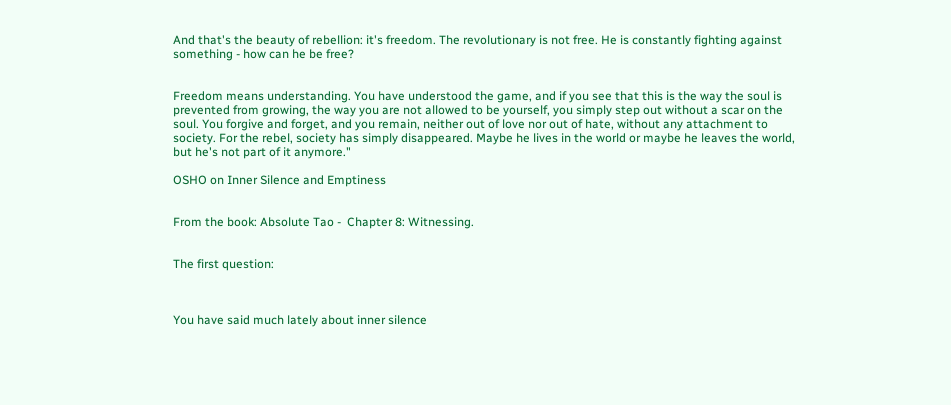And that's the beauty of rebellion: it's freedom. The revolutionary is not free. He is constantly fighting against something - how can he be free?


Freedom means understanding. You have understood the game, and if you see that this is the way the soul is prevented from growing, the way you are not allowed to be yourself, you simply step out without a scar on the soul. You forgive and forget, and you remain, neither out of love nor out of hate, without any attachment to society. For the rebel, society has simply disappeared. Maybe he lives in the world or maybe he leaves the world, but he's not part of it anymore."

OSHO on Inner Silence and Emptiness


From the book: Absolute Tao -  Chapter 8: Witnessing.


The first question:



You have said much lately about inner silence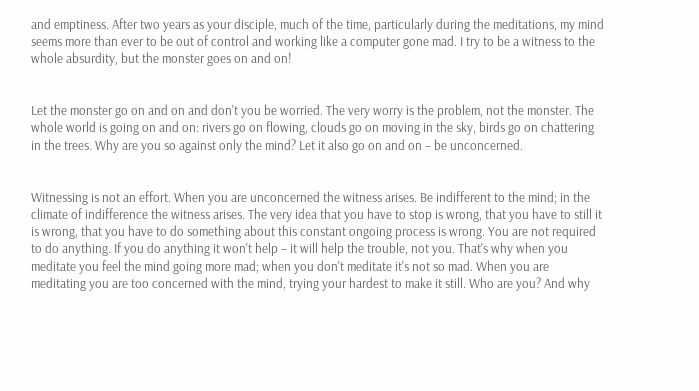and emptiness. After two years as your disciple, much of the time, particularly during the meditations, my mind seems more than ever to be out of control and working like a computer gone mad. I try to be a witness to the whole absurdity, but the monster goes on and on!


Let the monster go on and on and don't you be worried. The very worry is the problem, not the monster. The whole world is going on and on: rivers go on flowing, clouds go on moving in the sky, birds go on chattering in the trees. Why are you so against only the mind? Let it also go on and on – be unconcerned.


Witnessing is not an effort. When you are unconcerned the witness arises. Be indifferent to the mind; in the climate of indifference the witness arises. The very idea that you have to stop is wrong, that you have to still it is wrong, that you have to do something about this constant ongoing process is wrong. You are not required to do anything. If you do anything it won't help – it will help the trouble, not you. That's why when you meditate you feel the mind going more mad; when you don't meditate it's not so mad. When you are meditating you are too concerned with the mind, trying your hardest to make it still. Who are you? And why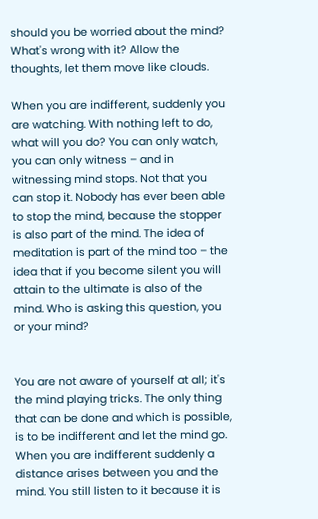should you be worried about the mind? What's wrong with it? Allow the thoughts, let them move like clouds.

When you are indifferent, suddenly you are watching. With nothing left to do, what will you do? You can only watch, you can only witness – and in witnessing mind stops. Not that you can stop it. Nobody has ever been able to stop the mind, because the stopper is also part of the mind. The idea of meditation is part of the mind too – the idea that if you become silent you will attain to the ultimate is also of the mind. Who is asking this question, you or your mind?


You are not aware of yourself at all; it's the mind playing tricks. The only thing that can be done and which is possible, is to be indifferent and let the mind go. When you are indifferent suddenly a distance arises between you and the mind. You still listen to it because it is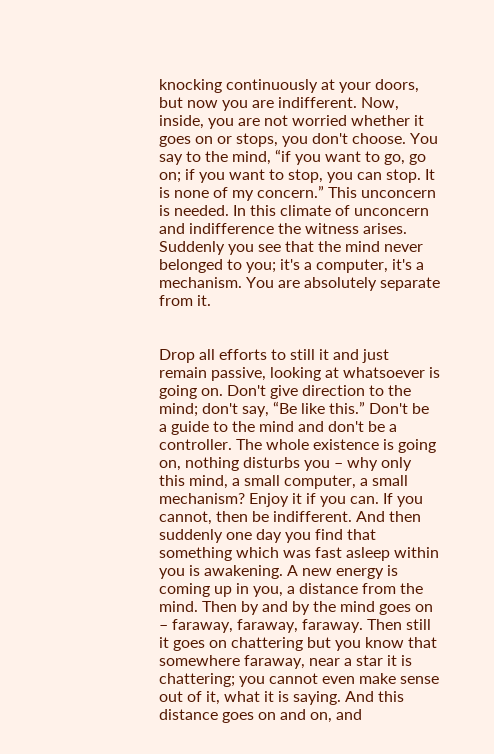knocking continuously at your doors, but now you are indifferent. Now, inside, you are not worried whether it goes on or stops, you don't choose. You say to the mind, “if you want to go, go on; if you want to stop, you can stop. It is none of my concern.” This unconcern is needed. In this climate of unconcern and indifference the witness arises. Suddenly you see that the mind never belonged to you; it's a computer, it's a mechanism. You are absolutely separate from it.


Drop all efforts to still it and just remain passive, looking at whatsoever is going on. Don't give direction to the mind; don't say, “Be like this.” Don't be a guide to the mind and don't be a controller. The whole existence is going on, nothing disturbs you – why only this mind, a small computer, a small mechanism? Enjoy it if you can. If you cannot, then be indifferent. And then suddenly one day you find that something which was fast asleep within you is awakening. A new energy is coming up in you, a distance from the mind. Then by and by the mind goes on – faraway, faraway, faraway. Then still it goes on chattering but you know that somewhere faraway, near a star it is chattering; you cannot even make sense out of it, what it is saying. And this distance goes on and on, and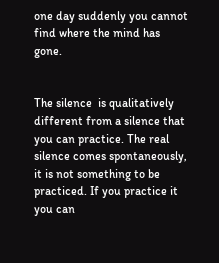one day suddenly you cannot find where the mind has gone.


The silence  is qualitatively different from a silence that you can practice. The real silence comes spontaneously, it is not something to be practiced. If you practice it you can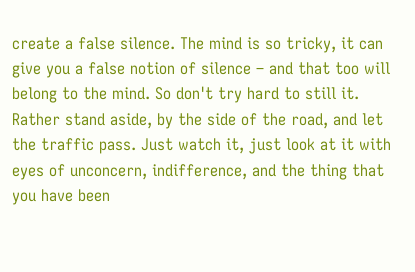create a false silence. The mind is so tricky, it can give you a false notion of silence – and that too will belong to the mind. So don't try hard to still it. Rather stand aside, by the side of the road, and let the traffic pass. Just watch it, just look at it with eyes of unconcern, indifference, and the thing that you have been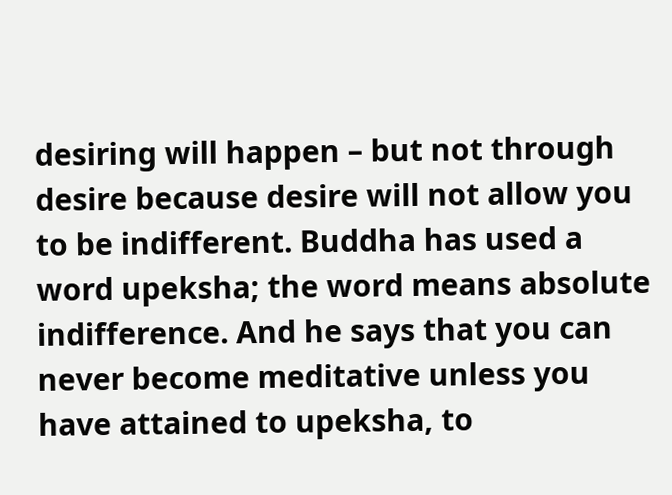desiring will happen – but not through desire because desire will not allow you to be indifferent. Buddha has used a word upeksha; the word means absolute indifference. And he says that you can never become meditative unless you have attained to upeksha, to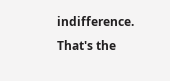indifference. That's the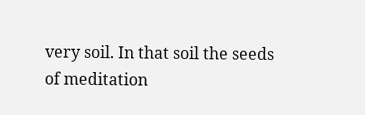very soil. In that soil the seeds of meditation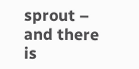sprout – and there is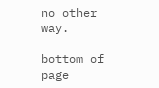no other way.

bottom of page